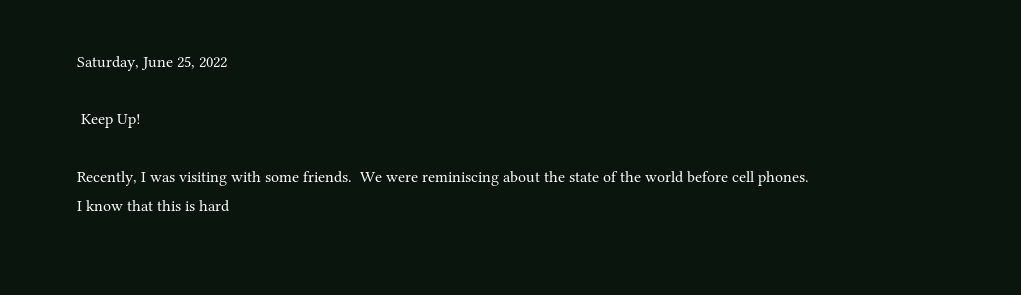Saturday, June 25, 2022

 Keep Up!

Recently, I was visiting with some friends.  We were reminiscing about the state of the world before cell phones.  I know that this is hard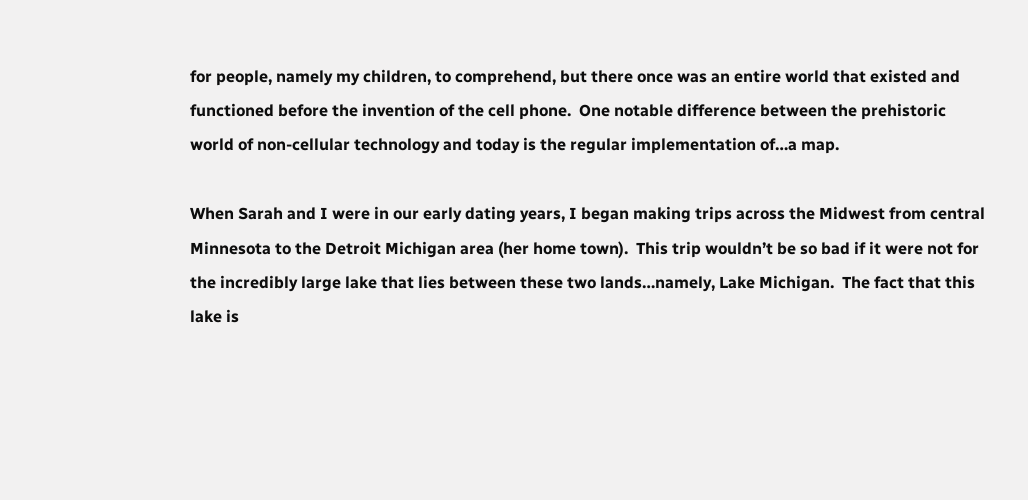for people, namely my children, to comprehend, but there once was an entire world that existed and functioned before the invention of the cell phone.  One notable difference between the prehistoric world of non-cellular technology and today is the regular implementation of…a map.

When Sarah and I were in our early dating years, I began making trips across the Midwest from central Minnesota to the Detroit Michigan area (her home town).  This trip wouldn’t be so bad if it were not for the incredibly large lake that lies between these two lands…namely, Lake Michigan.  The fact that this lake is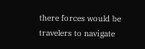there forces would be travelers to navigate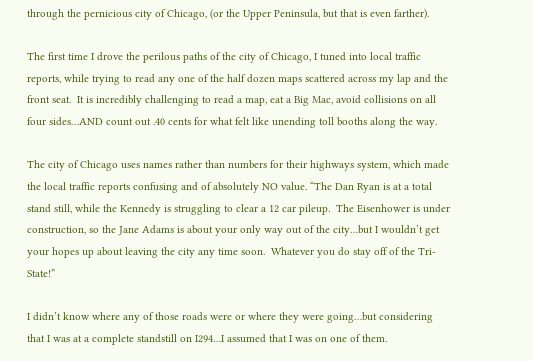through the pernicious city of Chicago, (or the Upper Peninsula, but that is even farther).

The first time I drove the perilous paths of the city of Chicago, I tuned into local traffic reports, while trying to read any one of the half dozen maps scattered across my lap and the front seat.  It is incredibly challenging to read a map, eat a Big Mac, avoid collisions on all four sides…AND count out .40 cents for what felt like unending toll booths along the way.

The city of Chicago uses names rather than numbers for their highways system, which made the local traffic reports confusing and of absolutely NO value. “The Dan Ryan is at a total stand still, while the Kennedy is struggling to clear a 12 car pileup.  The Eisenhower is under construction, so the Jane Adams is about your only way out of the city…but I wouldn’t get your hopes up about leaving the city any time soon.  Whatever you do stay off of the Tri-State!”

I didn’t know where any of those roads were or where they were going…but considering that I was at a complete standstill on I294…I assumed that I was on one of them.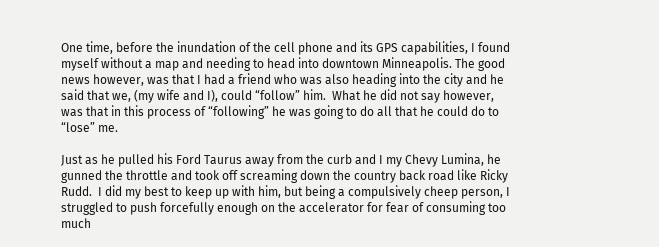One time, before the inundation of the cell phone and its GPS capabilities, I found myself without a map and needing to head into downtown Minneapolis. The good news however, was that I had a friend who was also heading into the city and he said that we, (my wife and I), could “follow” him.  What he did not say however, was that in this process of “following” he was going to do all that he could do to “lose” me.

Just as he pulled his Ford Taurus away from the curb and I my Chevy Lumina, he gunned the throttle and took off screaming down the country back road like Ricky Rudd.  I did my best to keep up with him, but being a compulsively cheep person, I struggled to push forcefully enough on the accelerator for fear of consuming too much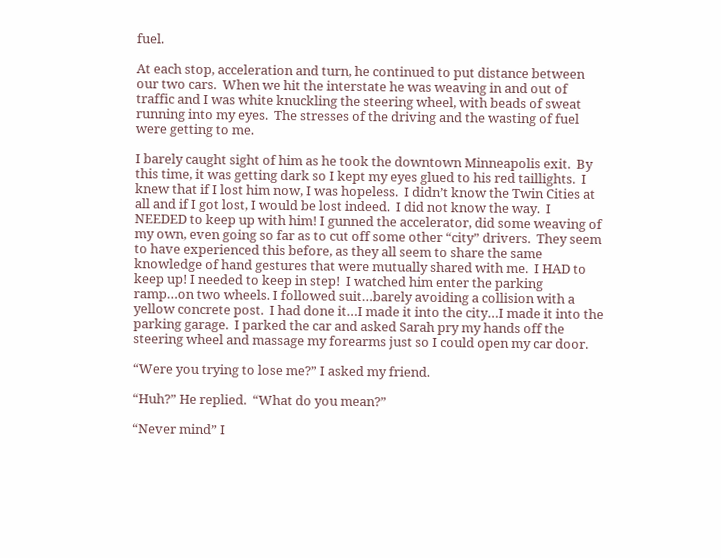fuel.

At each stop, acceleration and turn, he continued to put distance between our two cars.  When we hit the interstate he was weaving in and out of traffic and I was white knuckling the steering wheel, with beads of sweat running into my eyes.  The stresses of the driving and the wasting of fuel were getting to me.

I barely caught sight of him as he took the downtown Minneapolis exit.  By this time, it was getting dark so I kept my eyes glued to his red taillights.  I knew that if I lost him now, I was hopeless.  I didn’t know the Twin Cities at all and if I got lost, I would be lost indeed.  I did not know the way.  I NEEDED to keep up with him! I gunned the accelerator, did some weaving of my own, even going so far as to cut off some other “city” drivers.  They seem to have experienced this before, as they all seem to share the same knowledge of hand gestures that were mutually shared with me.  I HAD to keep up! I needed to keep in step!  I watched him enter the parking ramp…on two wheels. I followed suit…barely avoiding a collision with a yellow concrete post.  I had done it…I made it into the city…I made it into the parking garage.  I parked the car and asked Sarah pry my hands off the steering wheel and massage my forearms just so I could open my car door.

“Were you trying to lose me?” I asked my friend.

“Huh?” He replied.  “What do you mean?”

“Never mind” I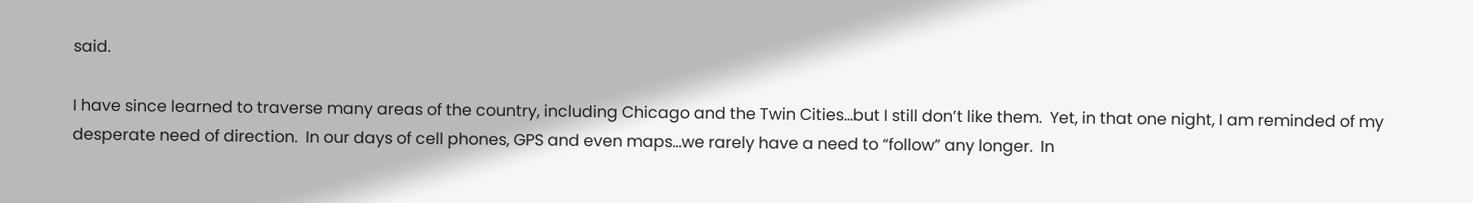said.

I have since learned to traverse many areas of the country, including Chicago and the Twin Cities…but I still don’t like them.  Yet, in that one night, I am reminded of my desperate need of direction.  In our days of cell phones, GPS and even maps…we rarely have a need to “follow” any longer.  In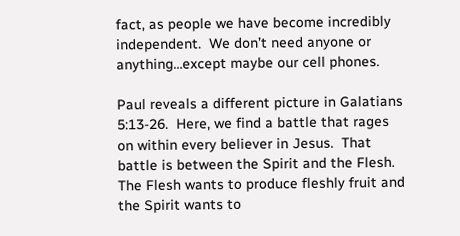fact, as people we have become incredibly independent.  We don’t need anyone or anything…except maybe our cell phones.

Paul reveals a different picture in Galatians 5:13-26.  Here, we find a battle that rages on within every believer in Jesus.  That battle is between the Spirit and the Flesh.  The Flesh wants to produce fleshly fruit and the Spirit wants to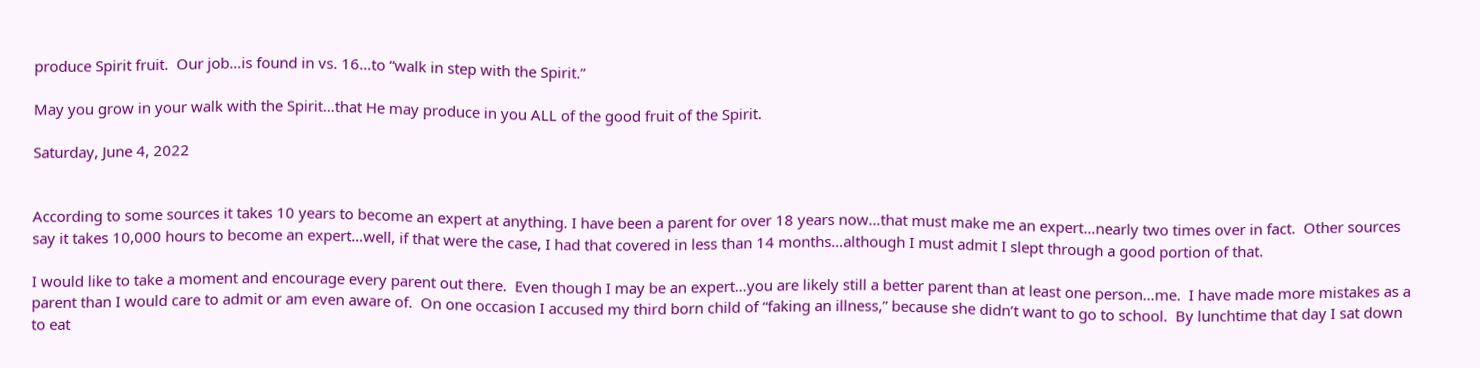produce Spirit fruit.  Our job…is found in vs. 16…to “walk in step with the Spirit.”

May you grow in your walk with the Spirit…that He may produce in you ALL of the good fruit of the Spirit.

Saturday, June 4, 2022


According to some sources it takes 10 years to become an expert at anything. I have been a parent for over 18 years now…that must make me an expert…nearly two times over in fact.  Other sources say it takes 10,000 hours to become an expert…well, if that were the case, I had that covered in less than 14 months…although I must admit I slept through a good portion of that.

I would like to take a moment and encourage every parent out there.  Even though I may be an expert…you are likely still a better parent than at least one person…me.  I have made more mistakes as a parent than I would care to admit or am even aware of.  On one occasion I accused my third born child of “faking an illness,” because she didn’t want to go to school.  By lunchtime that day I sat down to eat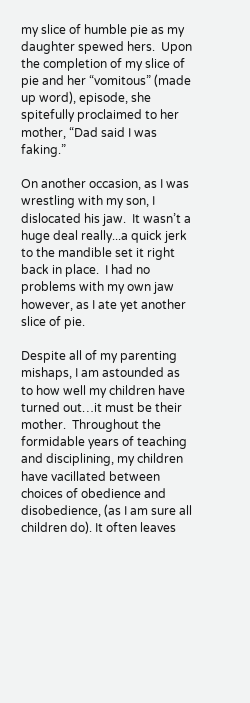my slice of humble pie as my daughter spewed hers.  Upon the completion of my slice of pie and her “vomitous” (made up word), episode, she spitefully proclaimed to her mother, “Dad said I was faking.”

On another occasion, as I was wrestling with my son, I dislocated his jaw.  It wasn’t a huge deal really...a quick jerk to the mandible set it right back in place.  I had no problems with my own jaw however, as I ate yet another slice of pie.

Despite all of my parenting mishaps, I am astounded as to how well my children have turned out…it must be their mother.  Throughout the formidable years of teaching and disciplining, my children have vacillated between choices of obedience and disobedience, (as I am sure all children do). It often leaves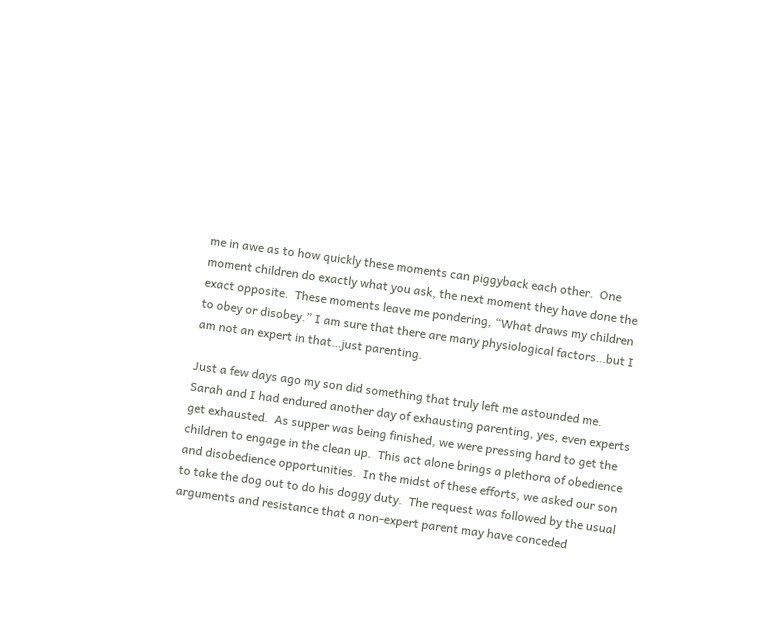me in awe as to how quickly these moments can piggyback each other.  One moment children do exactly what you ask, the next moment they have done the exact opposite.  These moments leave me pondering, “What draws my children to obey or disobey.” I am sure that there are many physiological factors…but I am not an expert in that…just parenting.

Just a few days ago my son did something that truly left me astounded me.  Sarah and I had endured another day of exhausting parenting, yes, even experts get exhausted.  As supper was being finished, we were pressing hard to get the children to engage in the clean up.  This act alone brings a plethora of obedience and disobedience opportunities.  In the midst of these efforts, we asked our son to take the dog out to do his doggy duty.  The request was followed by the usual arguments and resistance that a non-expert parent may have conceded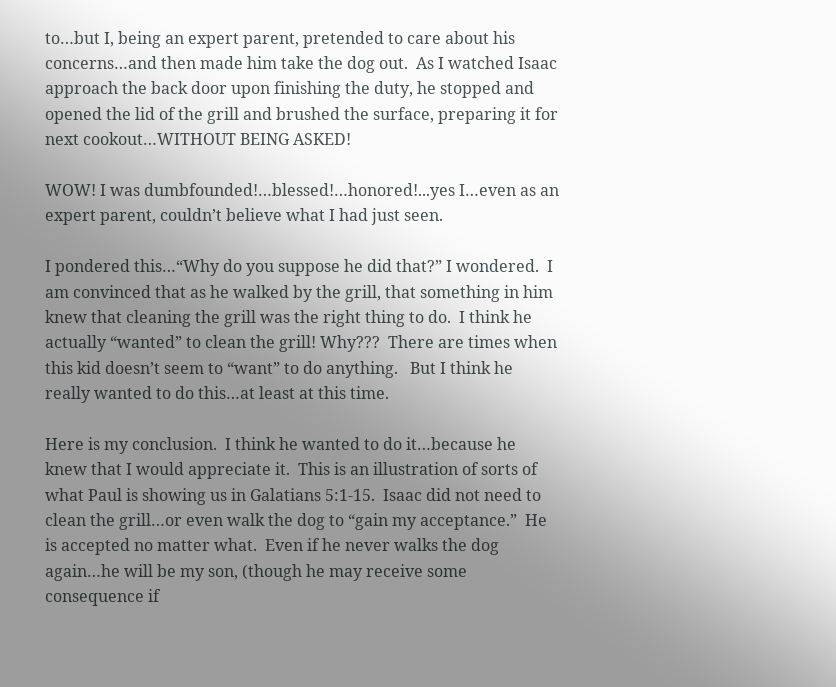to…but I, being an expert parent, pretended to care about his concerns…and then made him take the dog out.  As I watched Isaac approach the back door upon finishing the duty, he stopped and opened the lid of the grill and brushed the surface, preparing it for next cookout…WITHOUT BEING ASKED!

WOW! I was dumbfounded!…blessed!…honored!...yes I…even as an expert parent, couldn’t believe what I had just seen.

I pondered this…“Why do you suppose he did that?” I wondered.  I am convinced that as he walked by the grill, that something in him knew that cleaning the grill was the right thing to do.  I think he actually “wanted” to clean the grill! Why???  There are times when this kid doesn’t seem to “want” to do anything.   But I think he really wanted to do this…at least at this time.

Here is my conclusion.  I think he wanted to do it…because he knew that I would appreciate it.  This is an illustration of sorts of what Paul is showing us in Galatians 5:1-15.  Isaac did not need to clean the grill…or even walk the dog to “gain my acceptance.”  He is accepted no matter what.  Even if he never walks the dog again…he will be my son, (though he may receive some consequence if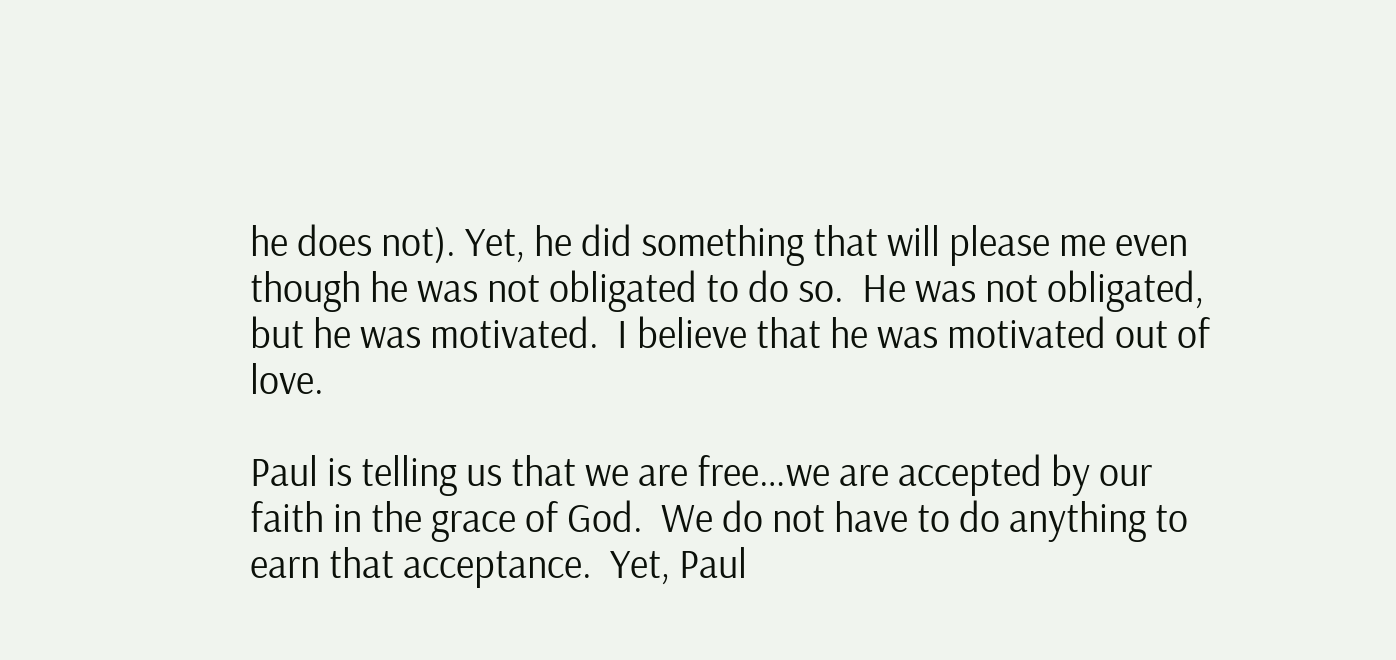he does not). Yet, he did something that will please me even though he was not obligated to do so.  He was not obligated, but he was motivated.  I believe that he was motivated out of love.

Paul is telling us that we are free…we are accepted by our faith in the grace of God.  We do not have to do anything to earn that acceptance.  Yet, Paul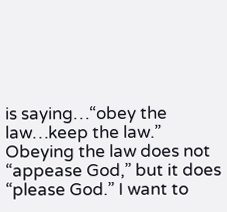is saying…“obey the law…keep the law.” Obeying the law does not “appease God,” but it does “please God.” I want to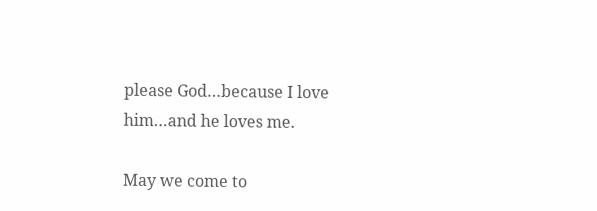please God…because I love him…and he loves me.

May we come to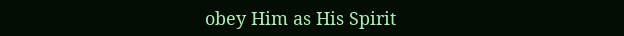obey Him as His Spirit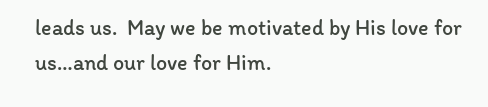leads us.  May we be motivated by His love for us…and our love for Him.